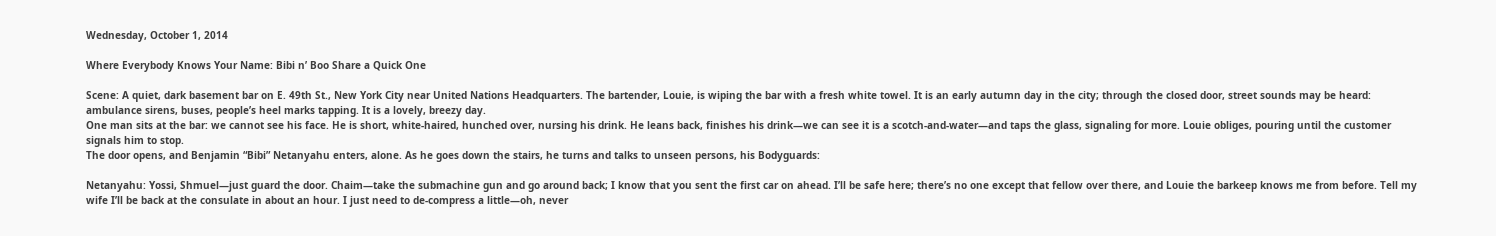Wednesday, October 1, 2014

Where Everybody Knows Your Name: Bibi n’ Boo Share a Quick One

Scene: A quiet, dark basement bar on E. 49th St., New York City near United Nations Headquarters. The bartender, Louie, is wiping the bar with a fresh white towel. It is an early autumn day in the city; through the closed door, street sounds may be heard: ambulance sirens, buses, people’s heel marks tapping. It is a lovely, breezy day.
One man sits at the bar: we cannot see his face. He is short, white-haired, hunched over, nursing his drink. He leans back, finishes his drink—we can see it is a scotch-and-water—and taps the glass, signaling for more. Louie obliges, pouring until the customer signals him to stop.
The door opens, and Benjamin “Bibi” Netanyahu enters, alone. As he goes down the stairs, he turns and talks to unseen persons, his Bodyguards:

Netanyahu: Yossi, Shmuel—just guard the door. Chaim—take the submachine gun and go around back; I know that you sent the first car on ahead. I’ll be safe here; there’s no one except that fellow over there, and Louie the barkeep knows me from before. Tell my wife I’ll be back at the consulate in about an hour. I just need to de-compress a little—oh, never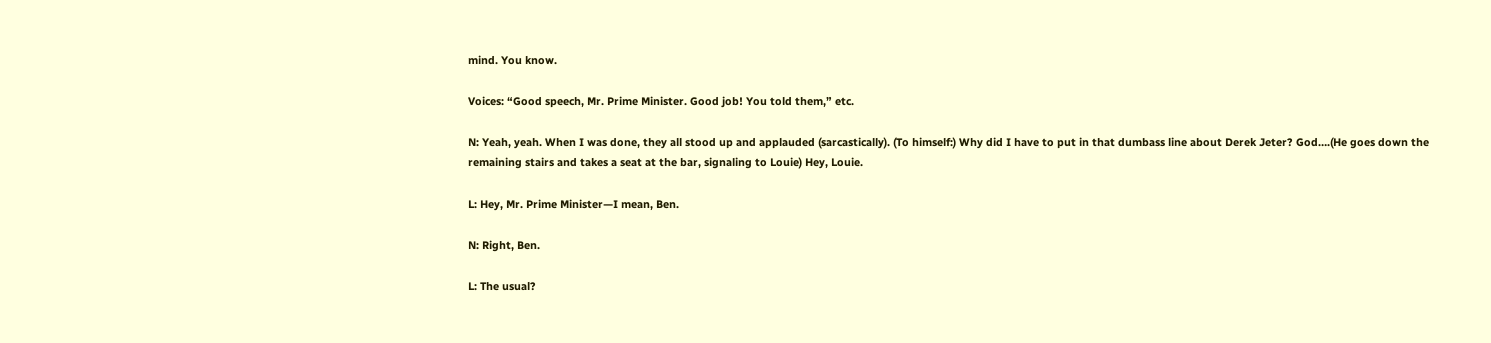mind. You know.

Voices: “Good speech, Mr. Prime Minister. Good job! You told them,” etc.

N: Yeah, yeah. When I was done, they all stood up and applauded (sarcastically). (To himself:) Why did I have to put in that dumbass line about Derek Jeter? God….(He goes down the remaining stairs and takes a seat at the bar, signaling to Louie) Hey, Louie.

L: Hey, Mr. Prime Minister—I mean, Ben.

N: Right, Ben.

L: The usual?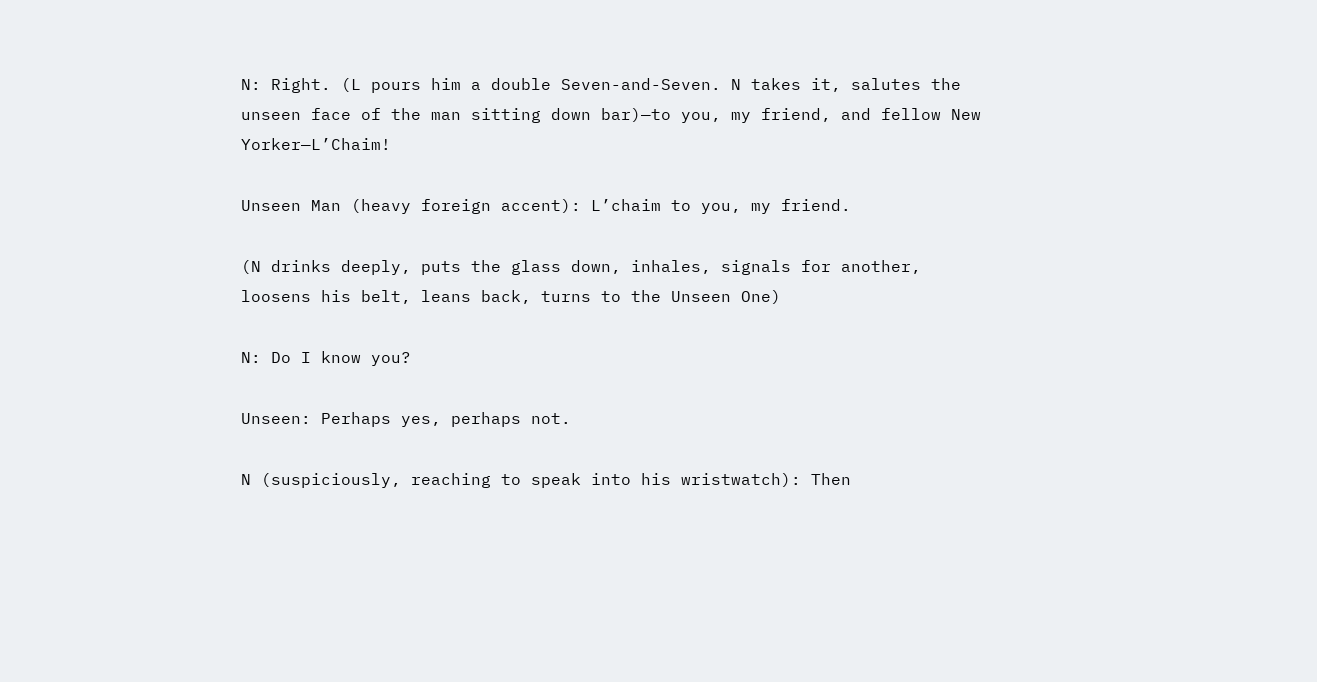N: Right. (L pours him a double Seven-and-Seven. N takes it, salutes the unseen face of the man sitting down bar)—to you, my friend, and fellow New Yorker—L’Chaim!

Unseen Man (heavy foreign accent): L’chaim to you, my friend.

(N drinks deeply, puts the glass down, inhales, signals for another, loosens his belt, leans back, turns to the Unseen One)

N: Do I know you?

Unseen: Perhaps yes, perhaps not.

N (suspiciously, reaching to speak into his wristwatch): Then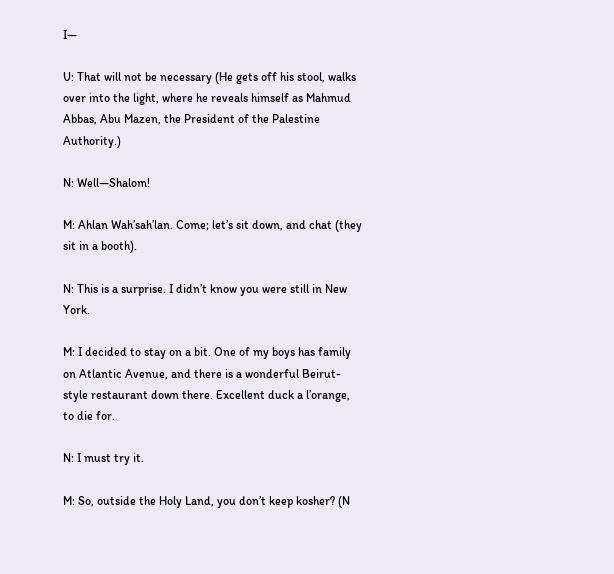I—

U: That will not be necessary (He gets off his stool, walks over into the light, where he reveals himself as Mahmud Abbas, Abu Mazen, the President of the Palestine Authority.)

N: Well—Shalom!

M: Ahlan Wah’sah’lan. Come; let’s sit down, and chat (they sit in a booth).

N: This is a surprise. I didn’t know you were still in New York.

M: I decided to stay on a bit. One of my boys has family on Atlantic Avenue, and there is a wonderful Beirut-style restaurant down there. Excellent duck a l’orange, to die for.

N: I must try it.

M: So, outside the Holy Land, you don’t keep kosher? (N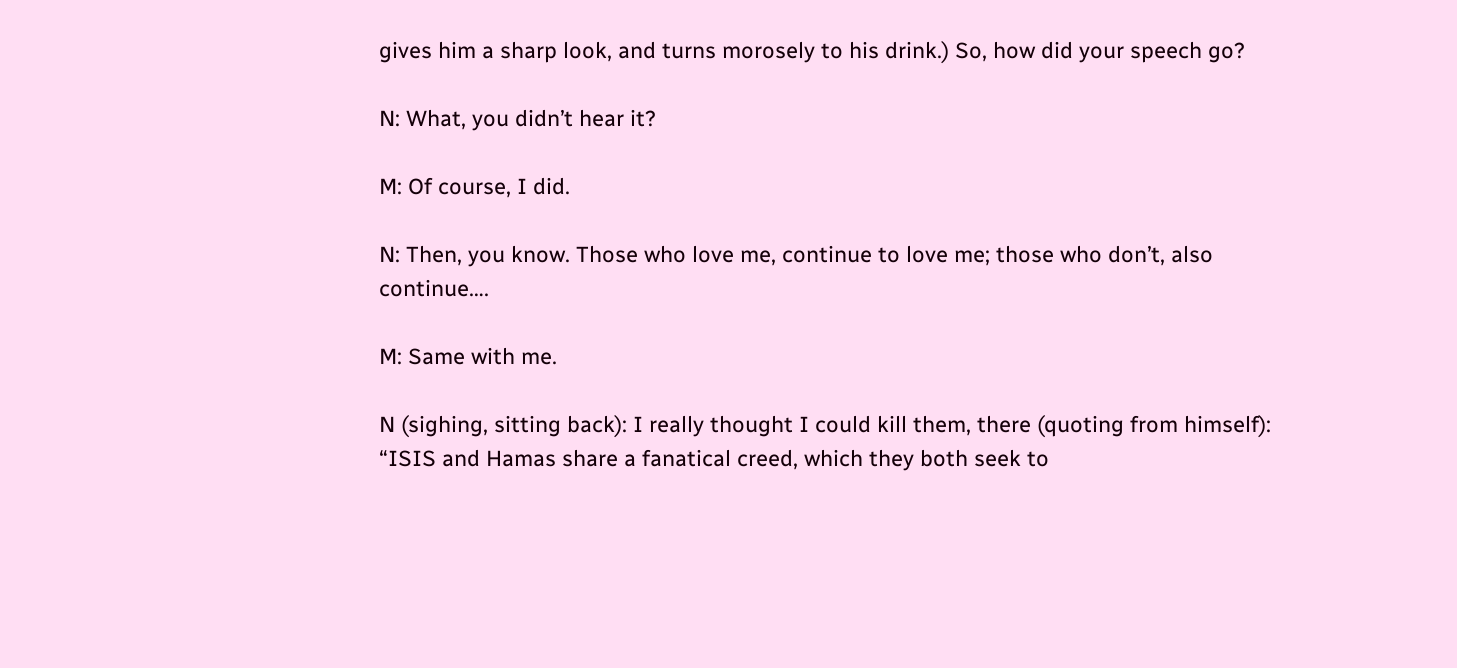gives him a sharp look, and turns morosely to his drink.) So, how did your speech go?

N: What, you didn’t hear it?

M: Of course, I did.

N: Then, you know. Those who love me, continue to love me; those who don’t, also continue….

M: Same with me.

N (sighing, sitting back): I really thought I could kill them, there (quoting from himself): “ISIS and Hamas share a fanatical creed, which they both seek to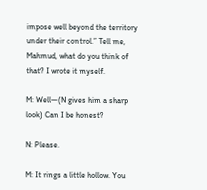impose well beyond the territory under their control.” Tell me, Mahmud, what do you think of that? I wrote it myself.

M: Well—(N gives him a sharp look) Can I be honest?

N: Please.

M: It rings a little hollow. You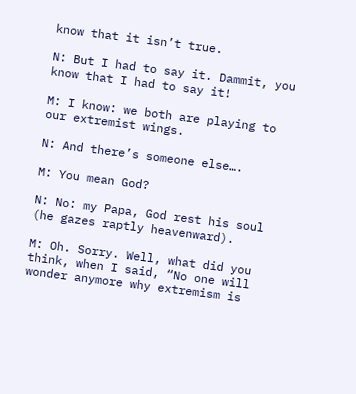know that it isn’t true.

N: But I had to say it. Dammit, you know that I had to say it!

M: I know: we both are playing to our extremist wings.

N: And there’s someone else….

M: You mean God?

N: No: my Papa, God rest his soul (he gazes raptly heavenward).

M: Oh. Sorry. Well, what did you think, when I said, “No one will wonder anymore why extremism is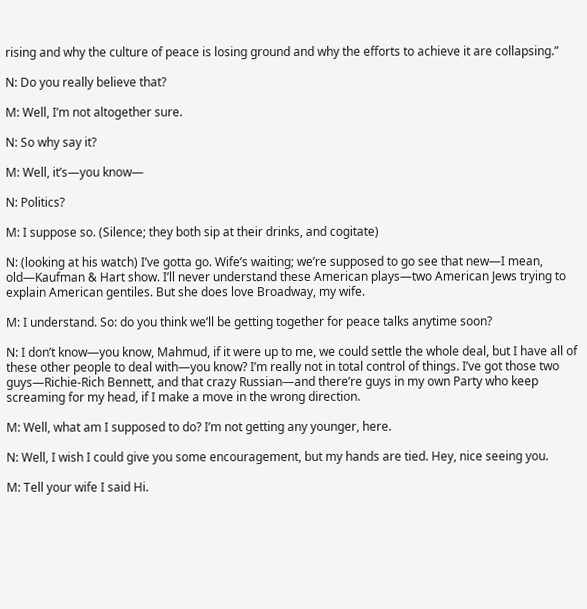rising and why the culture of peace is losing ground and why the efforts to achieve it are collapsing.”

N: Do you really believe that?

M: Well, I’m not altogether sure.

N: So why say it?

M: Well, it’s—you know—

N: Politics?

M: I suppose so. (Silence; they both sip at their drinks, and cogitate)

N: (looking at his watch) I’ve gotta go. Wife’s waiting; we’re supposed to go see that new—I mean, old—Kaufman & Hart show. I’ll never understand these American plays—two American Jews trying to explain American gentiles. But she does love Broadway, my wife.

M: I understand. So: do you think we’ll be getting together for peace talks anytime soon?

N: I don’t know—you know, Mahmud, if it were up to me, we could settle the whole deal, but I have all of these other people to deal with—you know? I’m really not in total control of things. I’ve got those two guys—Richie-Rich Bennett, and that crazy Russian—and there’re guys in my own Party who keep screaming for my head, if I make a move in the wrong direction.

M: Well, what am I supposed to do? I’m not getting any younger, here.

N: Well, I wish I could give you some encouragement, but my hands are tied. Hey, nice seeing you.

M: Tell your wife I said Hi.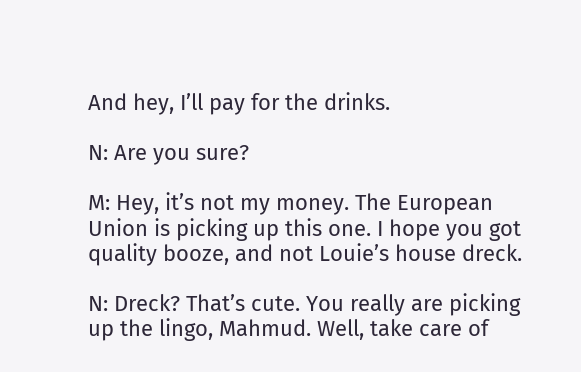And hey, I’ll pay for the drinks.

N: Are you sure?

M: Hey, it’s not my money. The European Union is picking up this one. I hope you got quality booze, and not Louie’s house dreck.

N: Dreck? That’s cute. You really are picking up the lingo, Mahmud. Well, take care of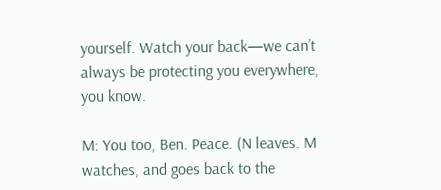yourself. Watch your back—we can’t always be protecting you everywhere, you know.

M: You too, Ben. Peace. (N leaves. M watches, and goes back to the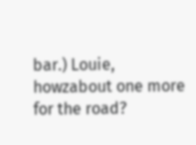bar.) Louie, howzabout one more for the road?